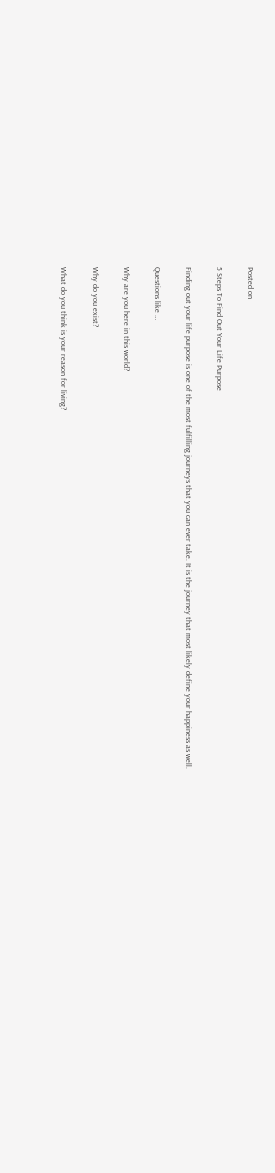Posted on

5 Steps To Find Out Your Life Purpose

Finding out your life purpose is one of the most fulfilling journeys that you can ever take. It is the journey that most likely define your happiness as well.

Questions like …

Why are you here in this world?

Why do you exist?

What do you think is your reason for living?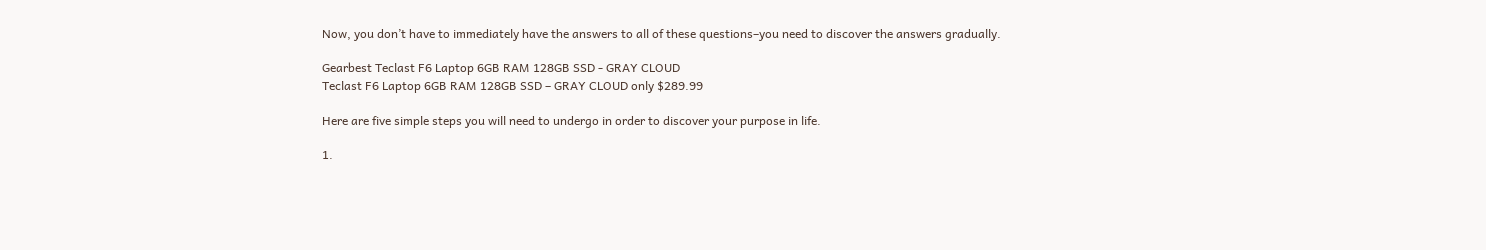Now, you don’t have to immediately have the answers to all of these questions–you need to discover the answers gradually.

Gearbest Teclast F6 Laptop 6GB RAM 128GB SSD - GRAY CLOUD
Teclast F6 Laptop 6GB RAM 128GB SSD – GRAY CLOUD only $289.99

Here are five simple steps you will need to undergo in order to discover your purpose in life.

1.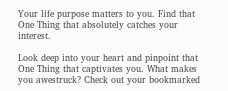Your life purpose matters to you. Find that One Thing that absolutely catches your interest.

Look deep into your heart and pinpoint that One Thing that captivates you. What makes you awestruck? Check out your bookmarked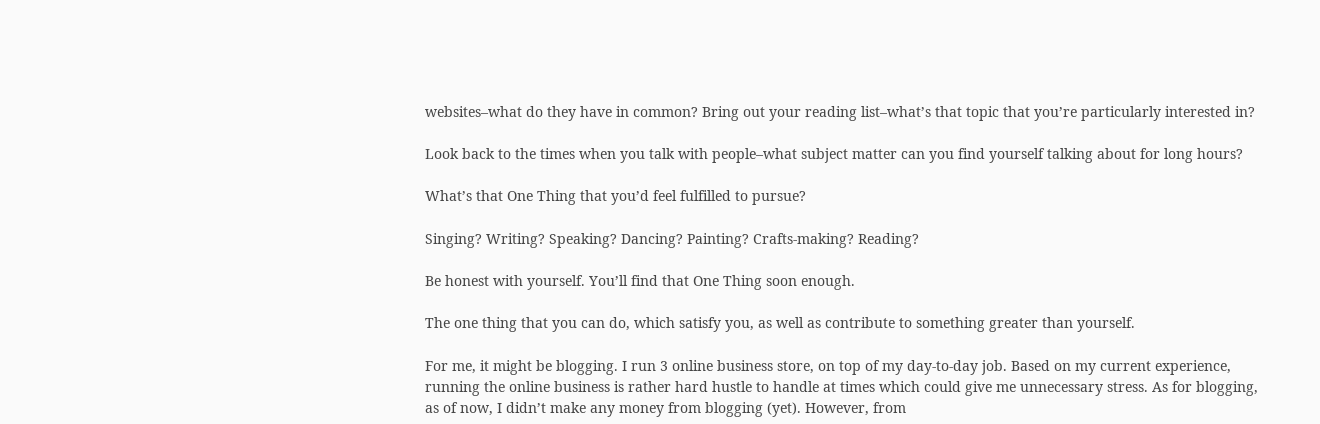websites–what do they have in common? Bring out your reading list–what’s that topic that you’re particularly interested in?

Look back to the times when you talk with people–what subject matter can you find yourself talking about for long hours?

What’s that One Thing that you’d feel fulfilled to pursue?

Singing? Writing? Speaking? Dancing? Painting? Crafts-making? Reading?

Be honest with yourself. You’ll find that One Thing soon enough.

The one thing that you can do, which satisfy you, as well as contribute to something greater than yourself.

For me, it might be blogging. I run 3 online business store, on top of my day-to-day job. Based on my current experience, running the online business is rather hard hustle to handle at times which could give me unnecessary stress. As for blogging, as of now, I didn’t make any money from blogging (yet). However, from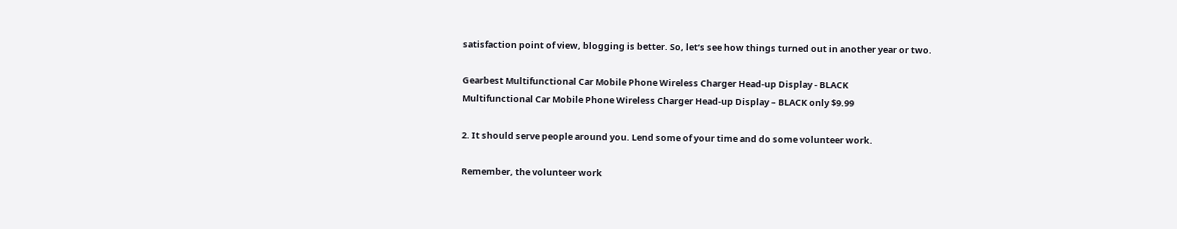satisfaction point of view, blogging is better. So, let’s see how things turned out in another year or two.

Gearbest Multifunctional Car Mobile Phone Wireless Charger Head-up Display - BLACK
Multifunctional Car Mobile Phone Wireless Charger Head-up Display – BLACK only $9.99

2. It should serve people around you. Lend some of your time and do some volunteer work.

Remember, the volunteer work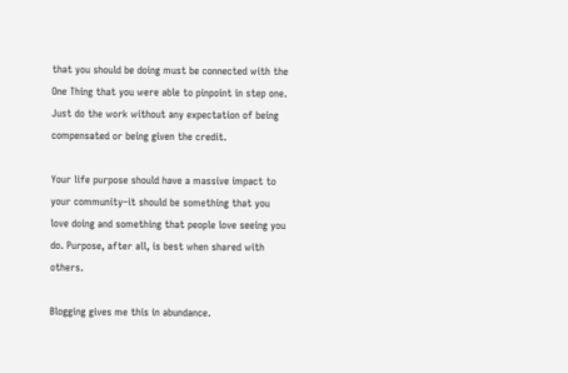that you should be doing must be connected with the One Thing that you were able to pinpoint in step one. Just do the work without any expectation of being compensated or being given the credit.

Your life purpose should have a massive impact to your community–it should be something that you love doing and something that people love seeing you do. Purpose, after all, is best when shared with others.

Blogging gives me this in abundance.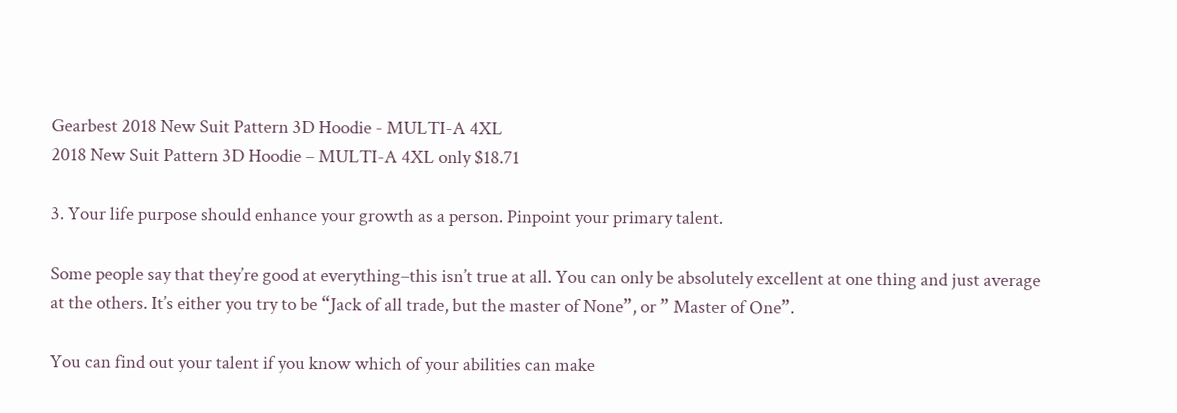Gearbest 2018 New Suit Pattern 3D Hoodie - MULTI-A 4XL
2018 New Suit Pattern 3D Hoodie – MULTI-A 4XL only $18.71

3. Your life purpose should enhance your growth as a person. Pinpoint your primary talent.

Some people say that they’re good at everything–this isn’t true at all. You can only be absolutely excellent at one thing and just average at the others. It’s either you try to be “Jack of all trade, but the master of None”, or ” Master of One”.

You can find out your talent if you know which of your abilities can make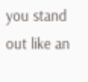you stand out like an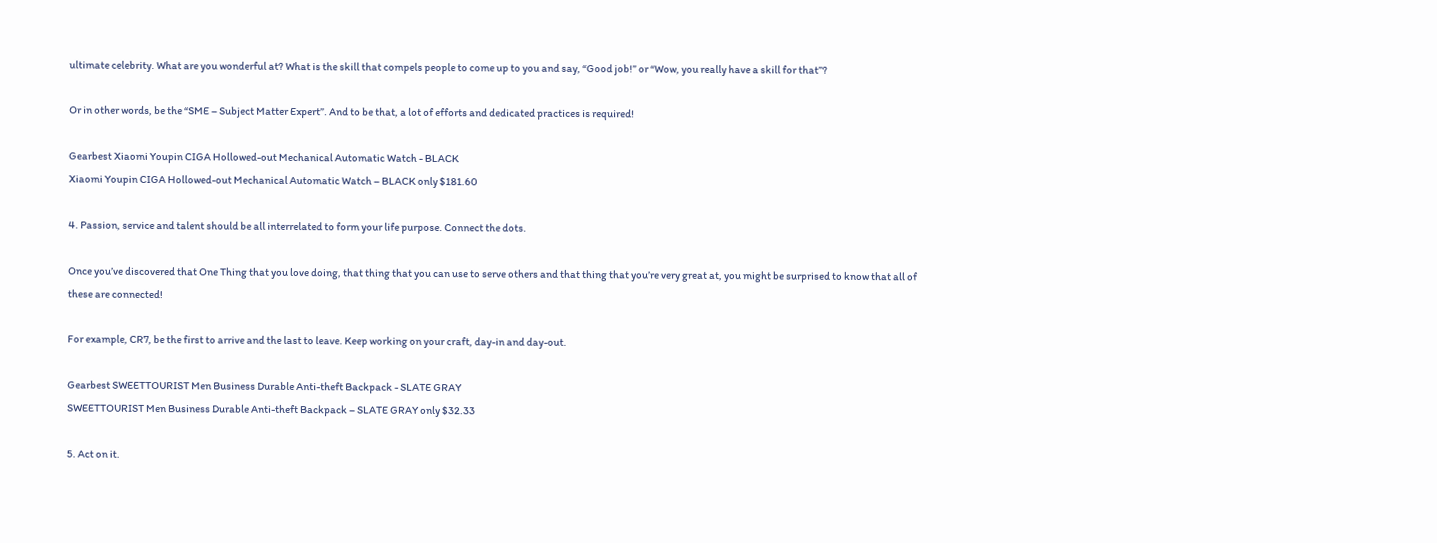ultimate celebrity. What are you wonderful at? What is the skill that compels people to come up to you and say, “Good job!” or “Wow, you really have a skill for that”?

Or in other words, be the “SME – Subject Matter Expert”. And to be that, a lot of efforts and dedicated practices is required!

Gearbest Xiaomi Youpin CIGA Hollowed-out Mechanical Automatic Watch - BLACK
Xiaomi Youpin CIGA Hollowed-out Mechanical Automatic Watch – BLACK only $181.60

4. Passion, service and talent should be all interrelated to form your life purpose. Connect the dots.

Once you’ve discovered that One Thing that you love doing, that thing that you can use to serve others and that thing that you’re very great at, you might be surprised to know that all of these are connected!

For example, CR7, be the first to arrive and the last to leave. Keep working on your craft, day-in and day-out.

Gearbest SWEETTOURIST Men Business Durable Anti-theft Backpack - SLATE GRAY
SWEETTOURIST Men Business Durable Anti-theft Backpack – SLATE GRAY only $32.33

5. Act on it.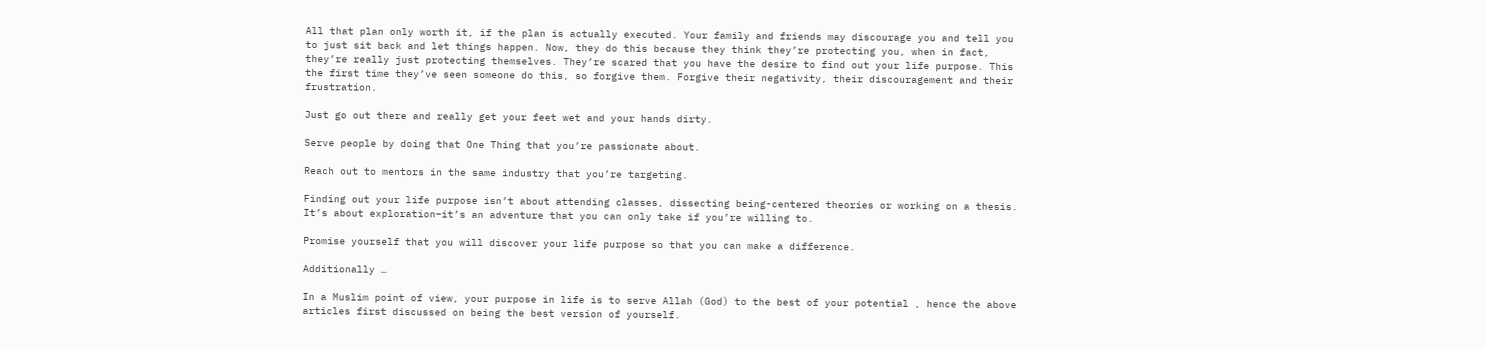All that plan only worth it, if the plan is actually executed. Your family and friends may discourage you and tell you to just sit back and let things happen. Now, they do this because they think they’re protecting you, when in fact, they’re really just protecting themselves. They’re scared that you have the desire to find out your life purpose. This the first time they’ve seen someone do this, so forgive them. Forgive their negativity, their discouragement and their frustration.

Just go out there and really get your feet wet and your hands dirty.

Serve people by doing that One Thing that you’re passionate about.

Reach out to mentors in the same industry that you’re targeting.

Finding out your life purpose isn’t about attending classes, dissecting being-centered theories or working on a thesis. It’s about exploration–it’s an adventure that you can only take if you’re willing to.

Promise yourself that you will discover your life purpose so that you can make a difference.

Additionally …

In a Muslim point of view, your purpose in life is to serve Allah (God) to the best of your potential , hence the above articles first discussed on being the best version of yourself.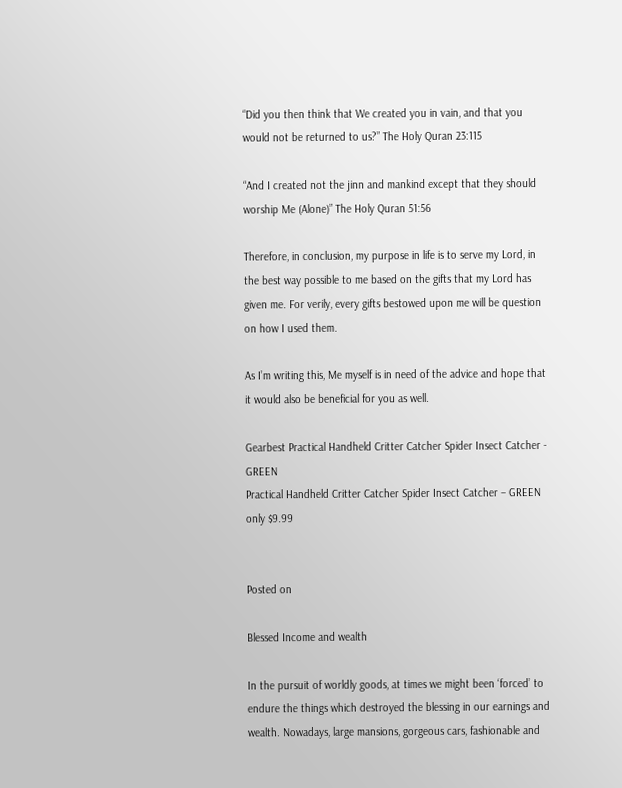“Did you then think that We created you in vain, and that you would not be returned to us?” The Holy Quran 23:115

“And I created not the jinn and mankind except that they should worship Me (Alone)” The Holy Quran 51:56

Therefore, in conclusion, my purpose in life is to serve my Lord, in the best way possible to me based on the gifts that my Lord has given me. For verily, every gifts bestowed upon me will be question on how I used them.

As I’m writing this, Me myself is in need of the advice and hope that it would also be beneficial for you as well.

Gearbest Practical Handheld Critter Catcher Spider Insect Catcher - GREEN
Practical Handheld Critter Catcher Spider Insect Catcher – GREEN only $9.99


Posted on

Blessed Income and wealth

In the pursuit of worldly goods, at times we might been ‘forced’ to endure the things which destroyed the blessing in our earnings and wealth. Nowadays, large mansions, gorgeous cars, fashionable and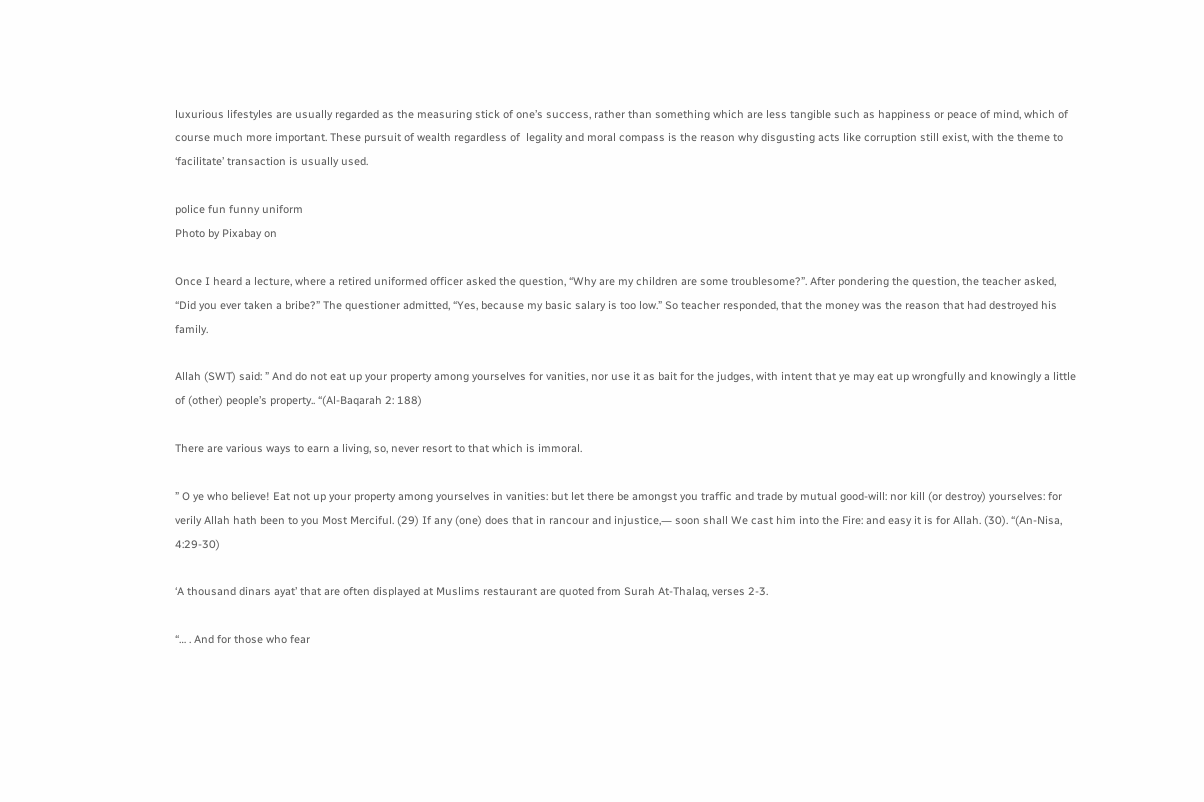luxurious lifestyles are usually regarded as the measuring stick of one’s success, rather than something which are less tangible such as happiness or peace of mind, which of course much more important. These pursuit of wealth regardless of  legality and moral compass is the reason why disgusting acts like corruption still exist, with the theme to ‘facilitate’ transaction is usually used.

police fun funny uniform
Photo by Pixabay on

Once I heard a lecture, where a retired uniformed officer asked the question, “Why are my children are some troublesome?”. After pondering the question, the teacher asked, “Did you ever taken a bribe?” The questioner admitted, “Yes, because my basic salary is too low.” So teacher responded, that the money was the reason that had destroyed his family.

Allah (SWT) said: ” And do not eat up your property among yourselves for vanities, nor use it as bait for the judges, with intent that ye may eat up wrongfully and knowingly a little of (other) people’s property.. “(Al-Baqarah 2: 188)

There are various ways to earn a living, so, never resort to that which is immoral.

” O ye who believe! Eat not up your property among yourselves in vanities: but let there be amongst you traffic and trade by mutual good-will: nor kill (or destroy) yourselves: for verily Allah hath been to you Most Merciful. (29) If any (one) does that in rancour and injustice,― soon shall We cast him into the Fire: and easy it is for Allah. (30). “(An-Nisa, 4:29-30)

‘A thousand dinars ayat’ that are often displayed at Muslims restaurant are quoted from Surah At-Thalaq, verses 2-3.

“… . And for those who fear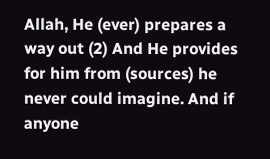Allah, He (ever) prepares a way out (2) And He provides for him from (sources) he never could imagine. And if anyone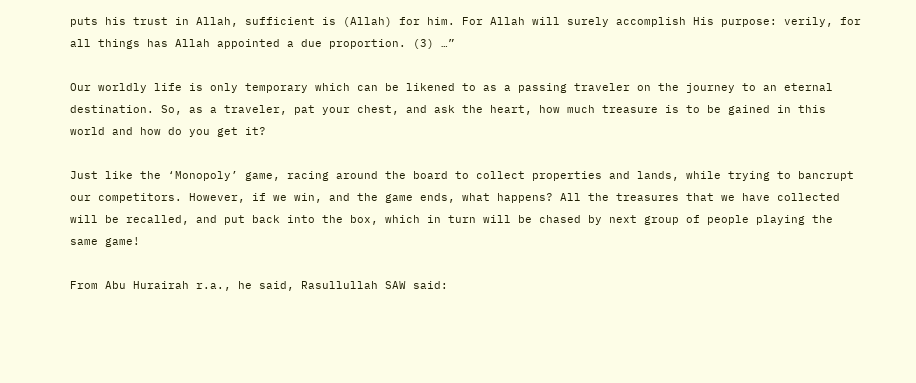puts his trust in Allah, sufficient is (Allah) for him. For Allah will surely accomplish His purpose: verily, for all things has Allah appointed a due proportion. (3) …”

Our worldly life is only temporary which can be likened to as a passing traveler on the journey to an eternal destination. So, as a traveler, pat your chest, and ask the heart, how much treasure is to be gained in this world and how do you get it?

Just like the ‘Monopoly’ game, racing around the board to collect properties and lands, while trying to bancrupt our competitors. However, if we win, and the game ends, what happens? All the treasures that we have collected will be recalled, and put back into the box, which in turn will be chased by next group of people playing the same game!

From Abu Hurairah r.a., he said, Rasullullah SAW said: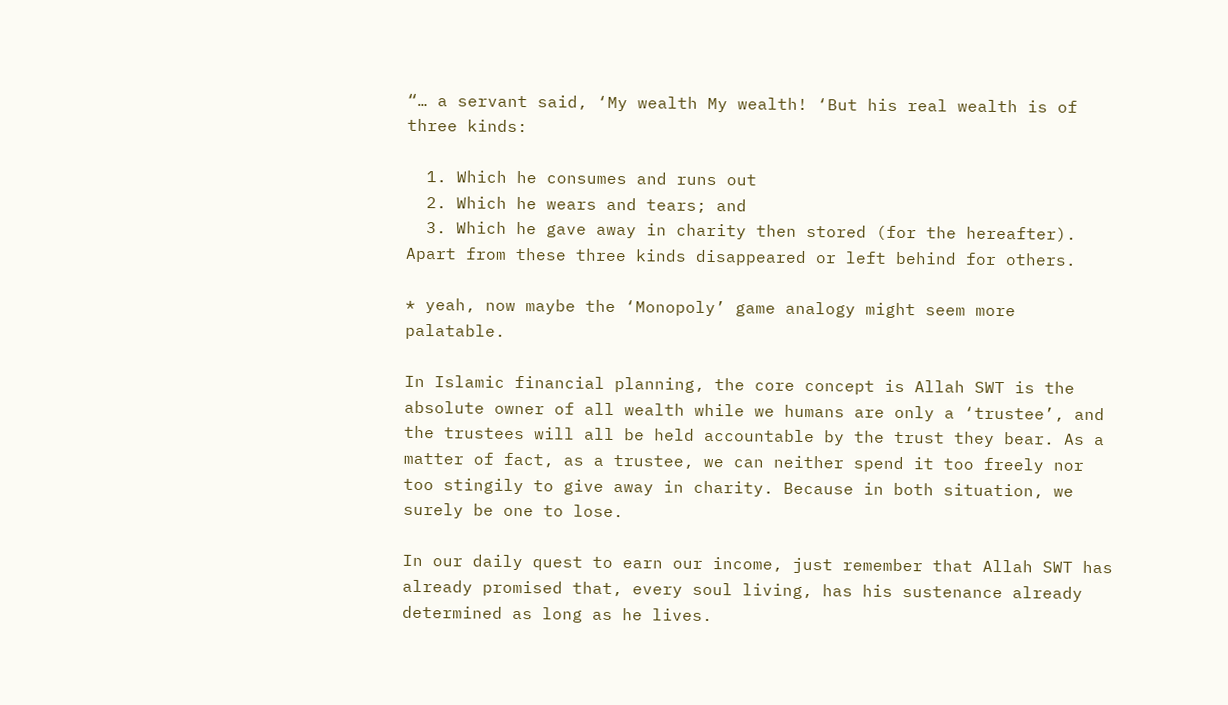“… a servant said, ‘My wealth My wealth! ‘But his real wealth is of three kinds:

  1. Which he consumes and runs out
  2. Which he wears and tears; and
  3. Which he gave away in charity then stored (for the hereafter). Apart from these three kinds disappeared or left behind for others.

* yeah, now maybe the ‘Monopoly’ game analogy might seem more palatable.

In Islamic financial planning, the core concept is Allah SWT is the absolute owner of all wealth while we humans are only a ‘trustee’, and the trustees will all be held accountable by the trust they bear. As a matter of fact, as a trustee, we can neither spend it too freely nor too stingily to give away in charity. Because in both situation, we surely be one to lose.

In our daily quest to earn our income, just remember that Allah SWT has already promised that, every soul living, has his sustenance already determined as long as he lives.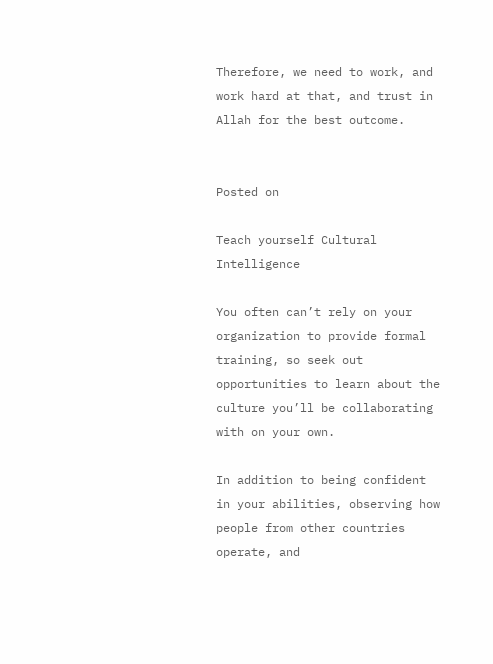Therefore, we need to work, and work hard at that, and trust in Allah for the best outcome.


Posted on

Teach yourself Cultural Intelligence

You often can’t rely on your organization to provide formal training, so seek out opportunities to learn about the culture you’ll be collaborating with on your own.

In addition to being confident in your abilities, observing how people from other countries operate, and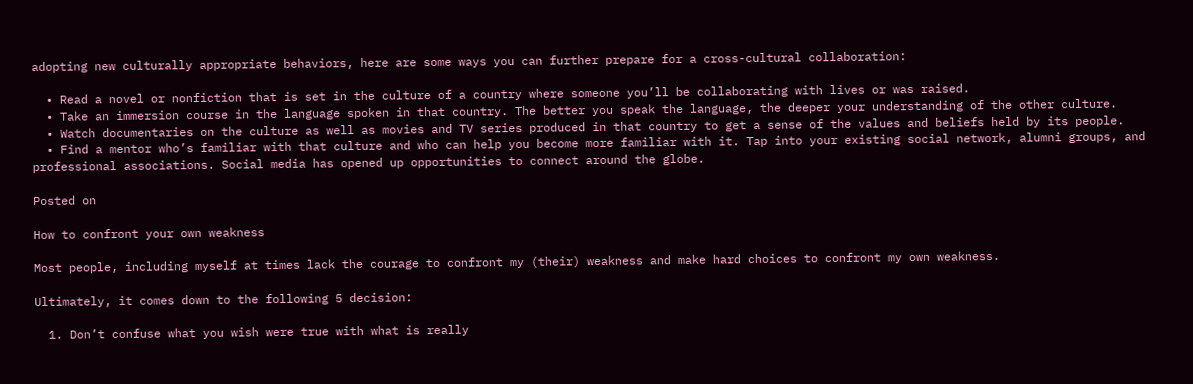adopting new culturally appropriate behaviors, here are some ways you can further prepare for a cross-cultural collaboration:

  • Read a novel or nonfiction that is set in the culture of a country where someone you’ll be collaborating with lives or was raised.
  • Take an immersion course in the language spoken in that country. The better you speak the language, the deeper your understanding of the other culture.
  • Watch documentaries on the culture as well as movies and TV series produced in that country to get a sense of the values and beliefs held by its people.
  • Find a mentor who’s familiar with that culture and who can help you become more familiar with it. Tap into your existing social network, alumni groups, and professional associations. Social media has opened up opportunities to connect around the globe.

Posted on

How to confront your own weakness

Most people, including myself at times lack the courage to confront my (their) weakness and make hard choices to confront my own weakness.

Ultimately, it comes down to the following 5 decision:

  1. Don’t confuse what you wish were true with what is really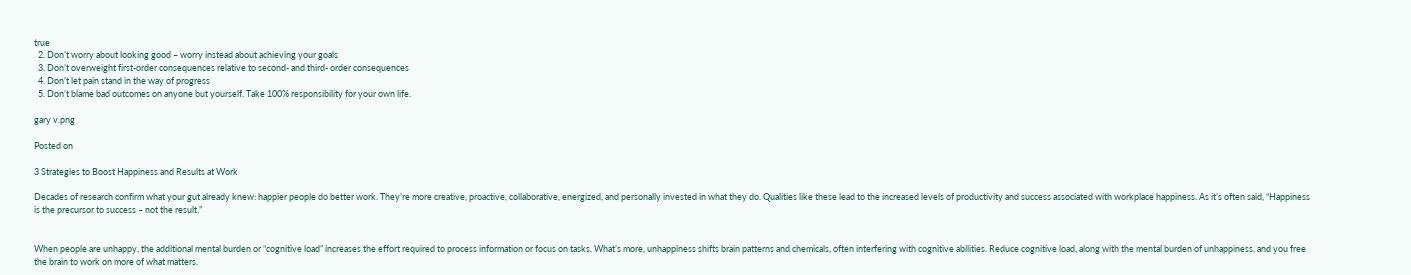true
  2. Don’t worry about looking good – worry instead about achieving your goals
  3. Don’t overweight first-order consequences relative to second- and third- order consequences
  4. Don’t let pain stand in the way of progress
  5. Don’t blame bad outcomes on anyone but yourself. Take 100% responsibility for your own life.

gary v.png

Posted on

3 Strategies to Boost Happiness and Results at Work

Decades of research confirm what your gut already knew: happier people do better work. They’re more creative, proactive, collaborative, energized, and personally invested in what they do. Qualities like these lead to the increased levels of productivity and success associated with workplace happiness. As it’s often said, “Happiness is the precursor to success – not the result.”


When people are unhappy, the additional mental burden or “cognitive load” increases the effort required to process information or focus on tasks. What’s more, unhappiness shifts brain patterns and chemicals, often interfering with cognitive abilities. Reduce cognitive load, along with the mental burden of unhappiness, and you free the brain to work on more of what matters.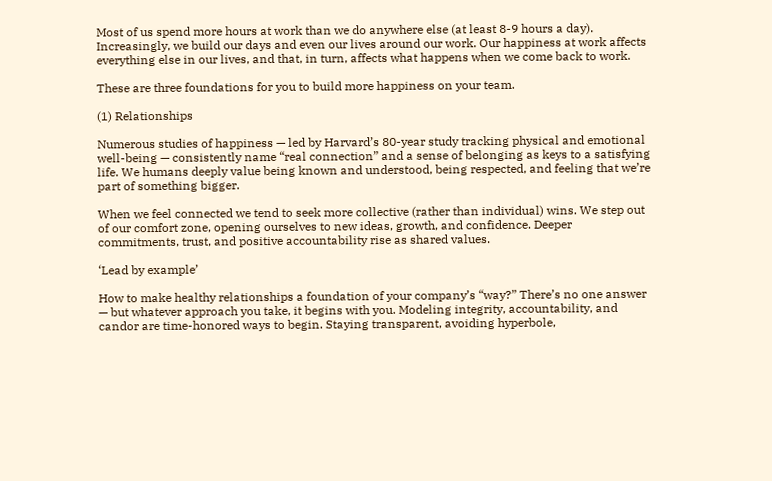Most of us spend more hours at work than we do anywhere else (at least 8-9 hours a day). Increasingly, we build our days and even our lives around our work. Our happiness at work affects everything else in our lives, and that, in turn, affects what happens when we come back to work.

These are three foundations for you to build more happiness on your team.

(1) Relationships

Numerous studies of happiness — led by Harvard’s 80-year study tracking physical and emotional well-being — consistently name “real connection” and a sense of belonging as keys to a satisfying life. We humans deeply value being known and understood, being respected, and feeling that we’re part of something bigger.

When we feel connected we tend to seek more collective (rather than individual) wins. We step out of our comfort zone, opening ourselves to new ideas, growth, and confidence. Deeper commitments, trust, and positive accountability rise as shared values.

‘Lead by example’

How to make healthy relationships a foundation of your company’s “way?” There’s no one answer — but whatever approach you take, it begins with you. Modeling integrity, accountability, and candor are time-honored ways to begin. Staying transparent, avoiding hyperbole,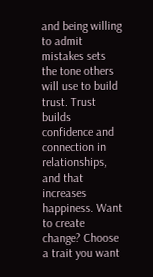and being willing to admit mistakes sets the tone others will use to build trust. Trust builds confidence and connection in relationships, and that increases happiness. Want to create change? Choose a trait you want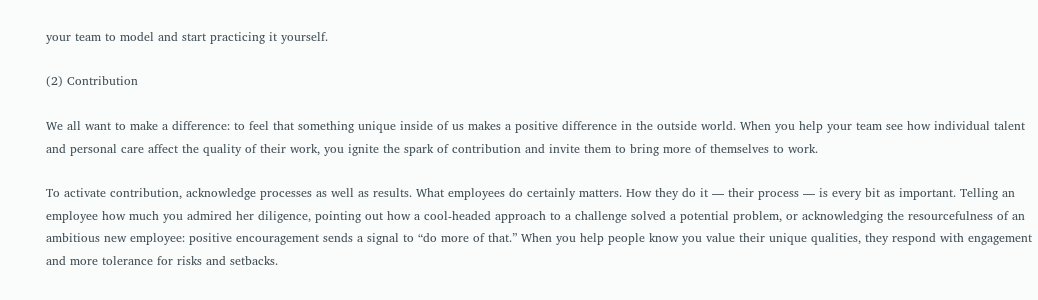your team to model and start practicing it yourself.

(2) Contribution

We all want to make a difference: to feel that something unique inside of us makes a positive difference in the outside world. When you help your team see how individual talent and personal care affect the quality of their work, you ignite the spark of contribution and invite them to bring more of themselves to work.

To activate contribution, acknowledge processes as well as results. What employees do certainly matters. How they do it — their process — is every bit as important. Telling an employee how much you admired her diligence, pointing out how a cool-headed approach to a challenge solved a potential problem, or acknowledging the resourcefulness of an ambitious new employee: positive encouragement sends a signal to “do more of that.” When you help people know you value their unique qualities, they respond with engagement and more tolerance for risks and setbacks.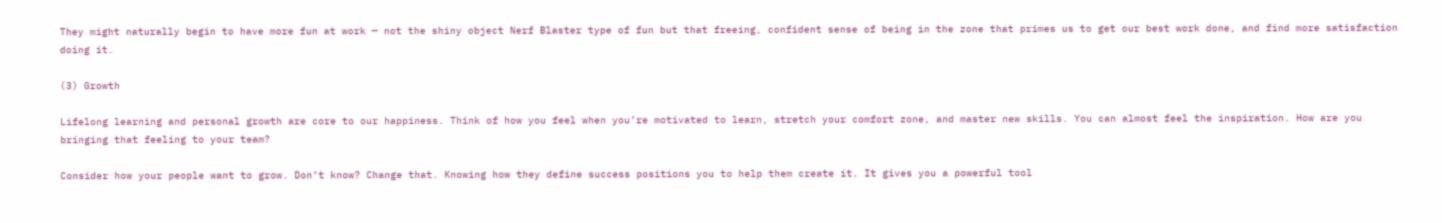They might naturally begin to have more fun at work — not the shiny object Nerf Blaster type of fun but that freeing, confident sense of being in the zone that primes us to get our best work done, and find more satisfaction doing it.

(3) Growth

Lifelong learning and personal growth are core to our happiness. Think of how you feel when you’re motivated to learn, stretch your comfort zone, and master new skills. You can almost feel the inspiration. How are you bringing that feeling to your team?

Consider how your people want to grow. Don’t know? Change that. Knowing how they define success positions you to help them create it. It gives you a powerful tool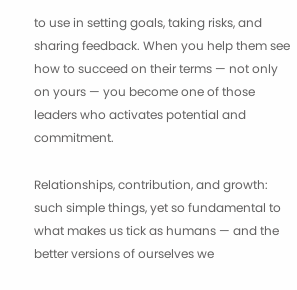to use in setting goals, taking risks, and sharing feedback. When you help them see how to succeed on their terms — not only on yours — you become one of those leaders who activates potential and commitment.

Relationships, contribution, and growth: such simple things, yet so fundamental to what makes us tick as humans — and the better versions of ourselves we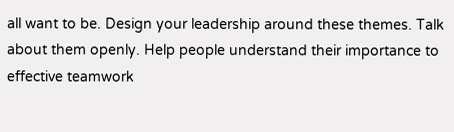all want to be. Design your leadership around these themes. Talk about them openly. Help people understand their importance to effective teamwork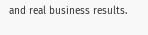and real business results.